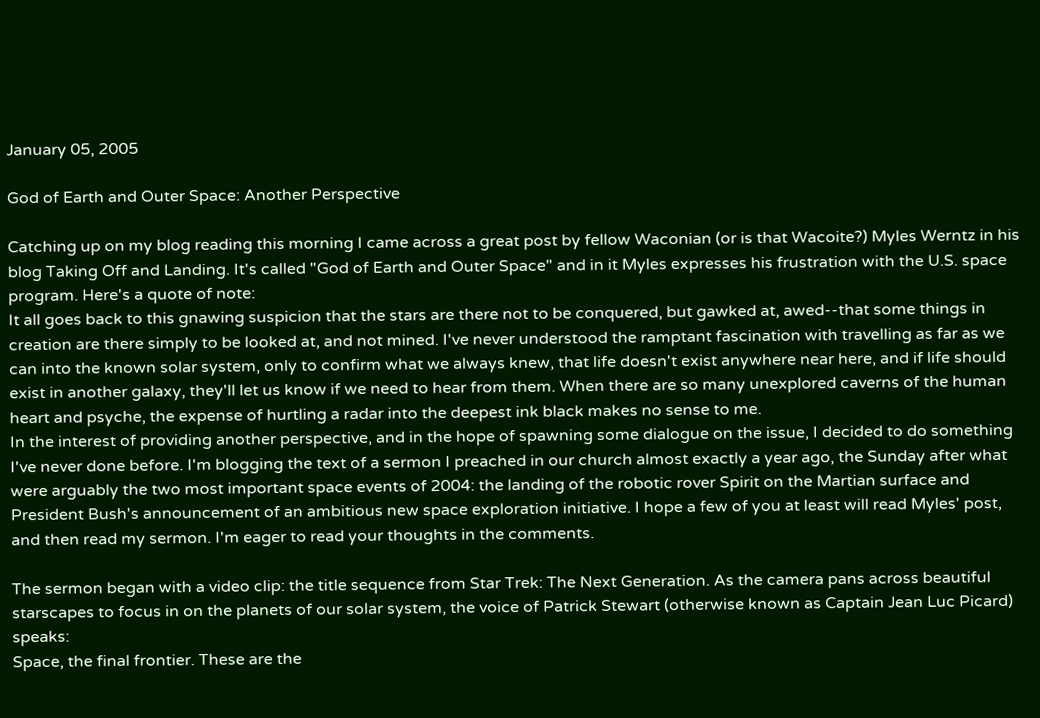January 05, 2005

God of Earth and Outer Space: Another Perspective

Catching up on my blog reading this morning I came across a great post by fellow Waconian (or is that Wacoite?) Myles Werntz in his blog Taking Off and Landing. It's called "God of Earth and Outer Space" and in it Myles expresses his frustration with the U.S. space program. Here's a quote of note:
It all goes back to this gnawing suspicion that the stars are there not to be conquered, but gawked at, awed--that some things in creation are there simply to be looked at, and not mined. I've never understood the ramptant fascination with travelling as far as we can into the known solar system, only to confirm what we always knew, that life doesn't exist anywhere near here, and if life should exist in another galaxy, they'll let us know if we need to hear from them. When there are so many unexplored caverns of the human heart and psyche, the expense of hurtling a radar into the deepest ink black makes no sense to me.
In the interest of providing another perspective, and in the hope of spawning some dialogue on the issue, I decided to do something I've never done before. I'm blogging the text of a sermon I preached in our church almost exactly a year ago, the Sunday after what were arguably the two most important space events of 2004: the landing of the robotic rover Spirit on the Martian surface and President Bush's announcement of an ambitious new space exploration initiative. I hope a few of you at least will read Myles' post, and then read my sermon. I'm eager to read your thoughts in the comments.

The sermon began with a video clip: the title sequence from Star Trek: The Next Generation. As the camera pans across beautiful starscapes to focus in on the planets of our solar system, the voice of Patrick Stewart (otherwise known as Captain Jean Luc Picard) speaks:
Space, the final frontier. These are the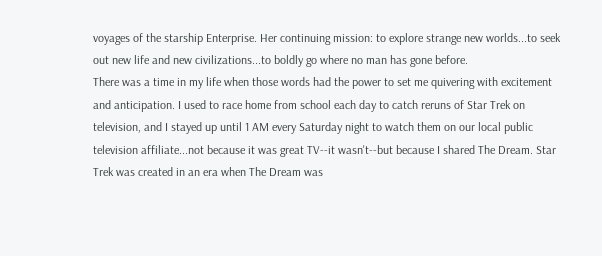voyages of the starship Enterprise. Her continuing mission: to explore strange new worlds...to seek out new life and new civilizations...to boldly go where no man has gone before.
There was a time in my life when those words had the power to set me quivering with excitement and anticipation. I used to race home from school each day to catch reruns of Star Trek on television, and I stayed up until 1 AM every Saturday night to watch them on our local public television affiliate...not because it was great TV--it wasn't--but because I shared The Dream. Star Trek was created in an era when The Dream was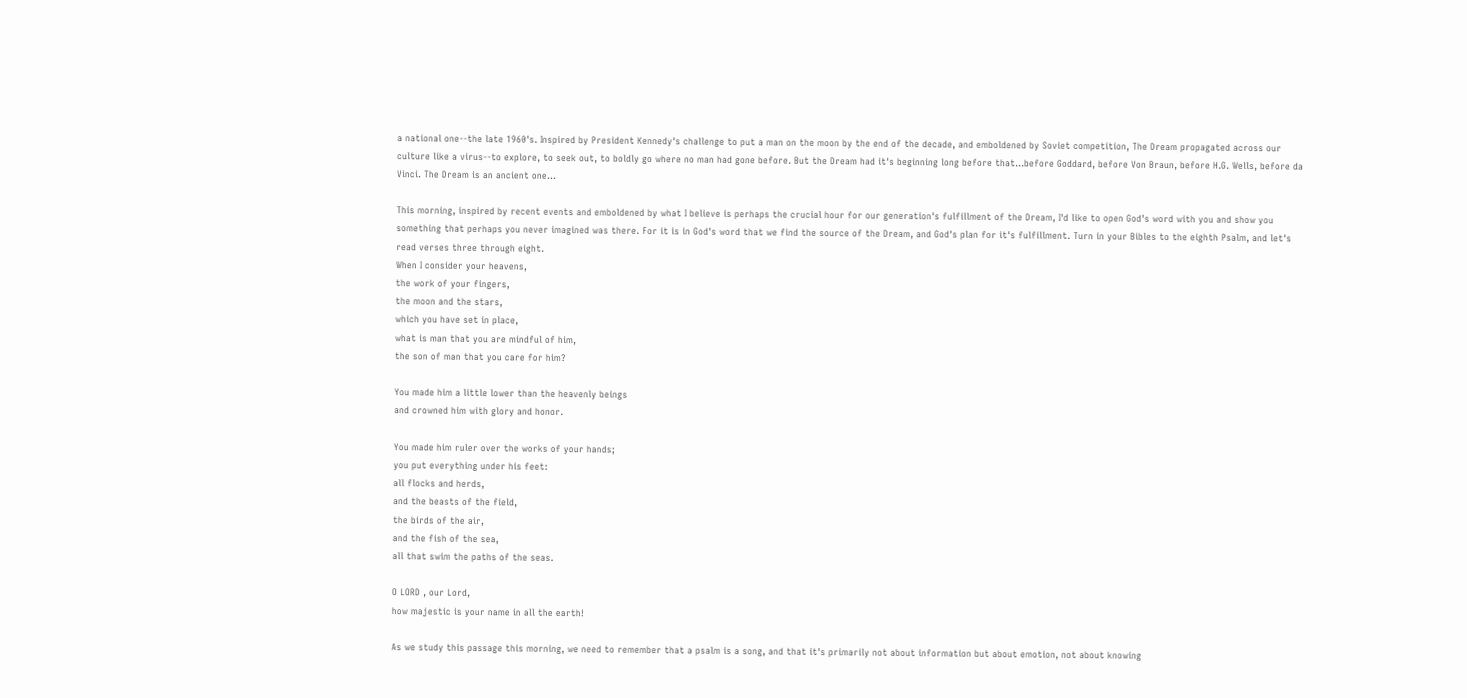a national one--the late 1960's. Inspired by President Kennedy's challenge to put a man on the moon by the end of the decade, and emboldened by Soviet competition, The Dream propagated across our culture like a virus--to explore, to seek out, to boldly go where no man had gone before. But the Dream had it's beginning long before that...before Goddard, before Von Braun, before H.G. Wells, before da Vinci. The Dream is an ancient one...

This morning, inspired by recent events and emboldened by what I believe is perhaps the crucial hour for our generation's fulfillment of the Dream, I'd like to open God's word with you and show you something that perhaps you never imagined was there. For it is in God's word that we find the source of the Dream, and God's plan for it's fulfillment. Turn in your Bibles to the eighth Psalm, and let's read verses three through eight.
When I consider your heavens,
the work of your fingers,
the moon and the stars,
which you have set in place,
what is man that you are mindful of him,
the son of man that you care for him?

You made him a little lower than the heavenly beings
and crowned him with glory and honor.

You made him ruler over the works of your hands;
you put everything under his feet:
all flocks and herds,
and the beasts of the field,
the birds of the air,
and the fish of the sea,
all that swim the paths of the seas.

O LORD , our Lord,
how majestic is your name in all the earth!

As we study this passage this morning, we need to remember that a psalm is a song, and that it's primarily not about information but about emotion, not about knowing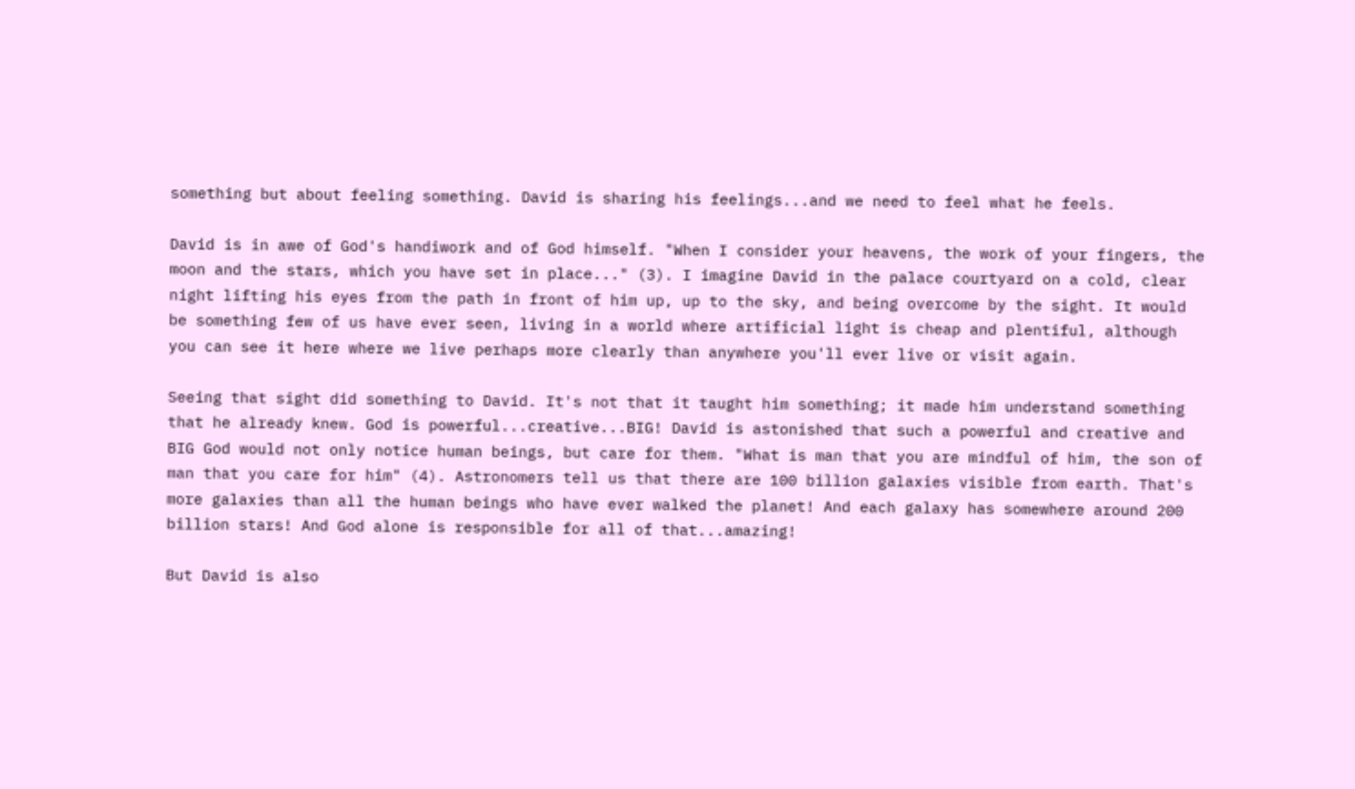something but about feeling something. David is sharing his feelings...and we need to feel what he feels.

David is in awe of God's handiwork and of God himself. "When I consider your heavens, the work of your fingers, the moon and the stars, which you have set in place..." (3). I imagine David in the palace courtyard on a cold, clear night lifting his eyes from the path in front of him up, up to the sky, and being overcome by the sight. It would be something few of us have ever seen, living in a world where artificial light is cheap and plentiful, although you can see it here where we live perhaps more clearly than anywhere you'll ever live or visit again.

Seeing that sight did something to David. It's not that it taught him something; it made him understand something that he already knew. God is powerful...creative...BIG! David is astonished that such a powerful and creative and BIG God would not only notice human beings, but care for them. "What is man that you are mindful of him, the son of man that you care for him" (4). Astronomers tell us that there are 100 billion galaxies visible from earth. That's more galaxies than all the human beings who have ever walked the planet! And each galaxy has somewhere around 200 billion stars! And God alone is responsible for all of that...amazing!

But David is also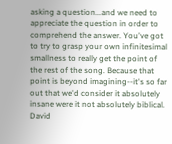asking a question...and we need to appreciate the question in order to comprehend the answer. You've got to try to grasp your own infinitesimal smallness to really get the point of the rest of the song. Because that point is beyond imagining--it's so far out that we'd consider it absolutely insane were it not absolutely biblical. David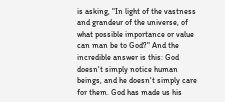is asking, "In light of the vastness and grandeur of the universe, of what possible importance or value can man be to God?" And the incredible answer is this: God doesn't simply notice human beings, and he doesn't simply care for them. God has made us his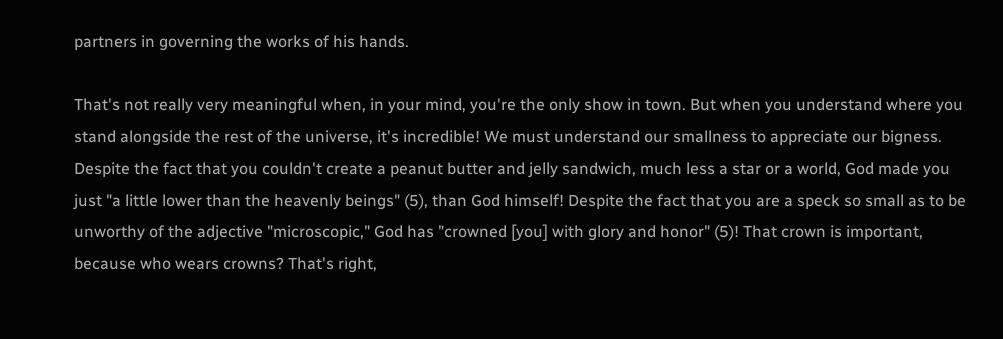partners in governing the works of his hands.

That's not really very meaningful when, in your mind, you're the only show in town. But when you understand where you stand alongside the rest of the universe, it's incredible! We must understand our smallness to appreciate our bigness. Despite the fact that you couldn't create a peanut butter and jelly sandwich, much less a star or a world, God made you just "a little lower than the heavenly beings" (5), than God himself! Despite the fact that you are a speck so small as to be unworthy of the adjective "microscopic," God has "crowned [you] with glory and honor" (5)! That crown is important, because who wears crowns? That's right,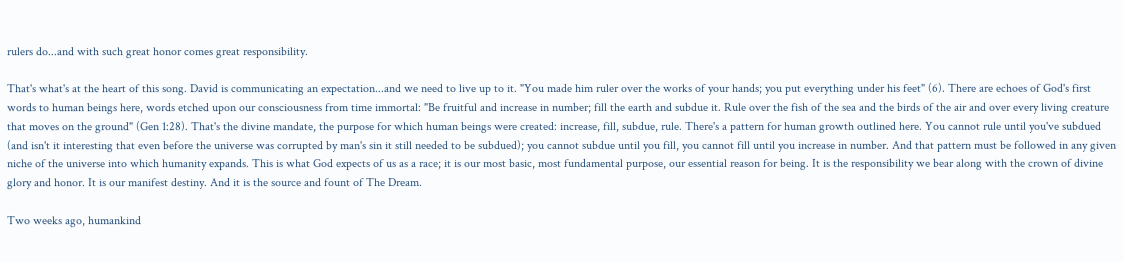rulers do...and with such great honor comes great responsibility.

That's what's at the heart of this song. David is communicating an expectation...and we need to live up to it. "You made him ruler over the works of your hands; you put everything under his feet" (6). There are echoes of God's first words to human beings here, words etched upon our consciousness from time immortal: "Be fruitful and increase in number; fill the earth and subdue it. Rule over the fish of the sea and the birds of the air and over every living creature that moves on the ground" (Gen 1:28). That's the divine mandate, the purpose for which human beings were created: increase, fill, subdue, rule. There's a pattern for human growth outlined here. You cannot rule until you've subdued (and isn't it interesting that even before the universe was corrupted by man's sin it still needed to be subdued); you cannot subdue until you fill, you cannot fill until you increase in number. And that pattern must be followed in any given niche of the universe into which humanity expands. This is what God expects of us as a race; it is our most basic, most fundamental purpose, our essential reason for being. It is the responsibility we bear along with the crown of divine glory and honor. It is our manifest destiny. And it is the source and fount of The Dream.

Two weeks ago, humankind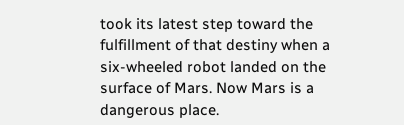took its latest step toward the fulfillment of that destiny when a six-wheeled robot landed on the surface of Mars. Now Mars is a dangerous place.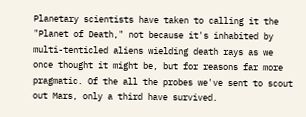Planetary scientists have taken to calling it the "Planet of Death," not because it's inhabited by multi-tenticled aliens wielding death rays as we once thought it might be, but for reasons far more pragmatic. Of the all the probes we've sent to scout out Mars, only a third have survived.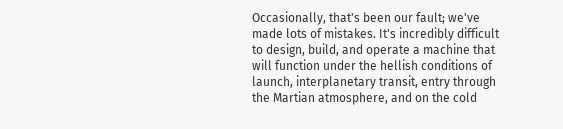Occasionally, that's been our fault; we've made lots of mistakes. It's incredibly difficult to design, build, and operate a machine that will function under the hellish conditions of launch, interplanetary transit, entry through the Martian atmosphere, and on the cold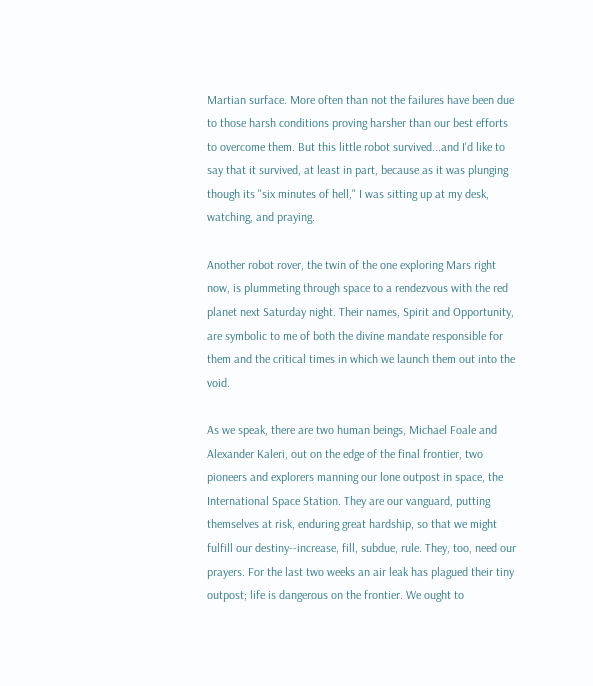Martian surface. More often than not the failures have been due to those harsh conditions proving harsher than our best efforts to overcome them. But this little robot survived...and I'd like to say that it survived, at least in part, because as it was plunging though its "six minutes of hell," I was sitting up at my desk, watching, and praying.

Another robot rover, the twin of the one exploring Mars right now, is plummeting through space to a rendezvous with the red planet next Saturday night. Their names, Spirit and Opportunity, are symbolic to me of both the divine mandate responsible for them and the critical times in which we launch them out into the void.

As we speak, there are two human beings, Michael Foale and Alexander Kaleri, out on the edge of the final frontier, two pioneers and explorers manning our lone outpost in space, the International Space Station. They are our vanguard, putting themselves at risk, enduring great hardship, so that we might fulfill our destiny--increase, fill, subdue, rule. They, too, need our prayers. For the last two weeks an air leak has plagued their tiny outpost; life is dangerous on the frontier. We ought to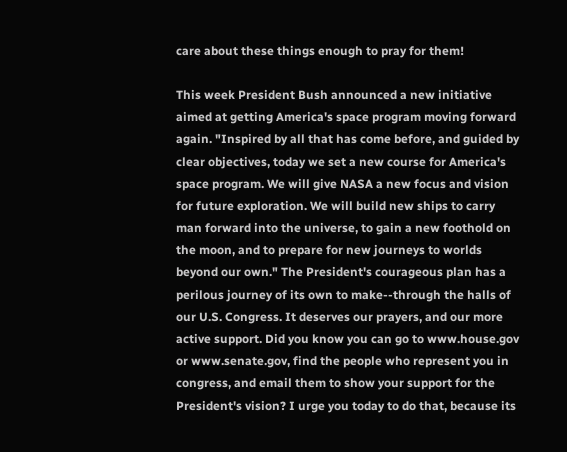care about these things enough to pray for them!

This week President Bush announced a new initiative aimed at getting America's space program moving forward again. "Inspired by all that has come before, and guided by clear objectives, today we set a new course for America's space program. We will give NASA a new focus and vision for future exploration. We will build new ships to carry man forward into the universe, to gain a new foothold on the moon, and to prepare for new journeys to worlds beyond our own." The President's courageous plan has a perilous journey of its own to make--through the halls of our U.S. Congress. It deserves our prayers, and our more active support. Did you know you can go to www.house.gov or www.senate.gov, find the people who represent you in congress, and email them to show your support for the President's vision? I urge you today to do that, because its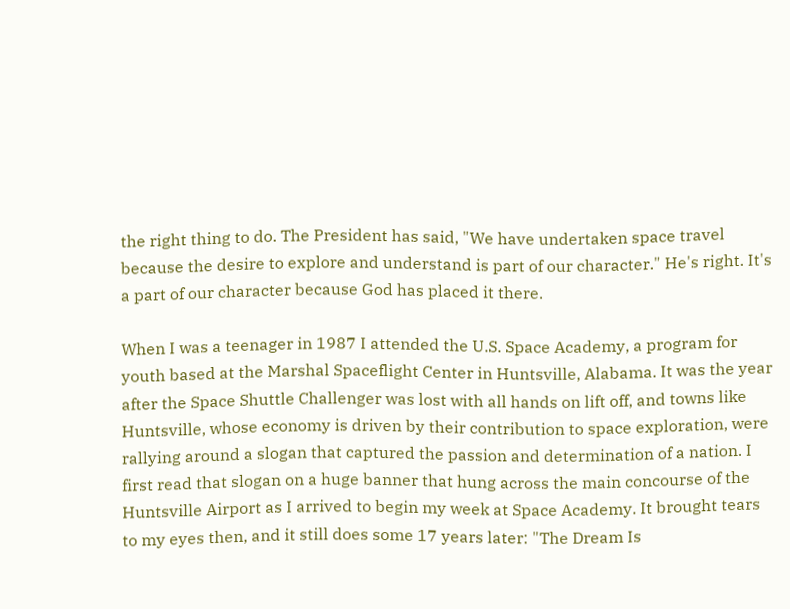the right thing to do. The President has said, "We have undertaken space travel because the desire to explore and understand is part of our character." He's right. It's a part of our character because God has placed it there.

When I was a teenager in 1987 I attended the U.S. Space Academy, a program for youth based at the Marshal Spaceflight Center in Huntsville, Alabama. It was the year after the Space Shuttle Challenger was lost with all hands on lift off, and towns like Huntsville, whose economy is driven by their contribution to space exploration, were rallying around a slogan that captured the passion and determination of a nation. I first read that slogan on a huge banner that hung across the main concourse of the Huntsville Airport as I arrived to begin my week at Space Academy. It brought tears to my eyes then, and it still does some 17 years later: "The Dream Is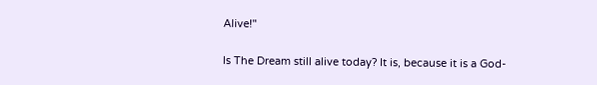Alive!"

Is The Dream still alive today? It is, because it is a God-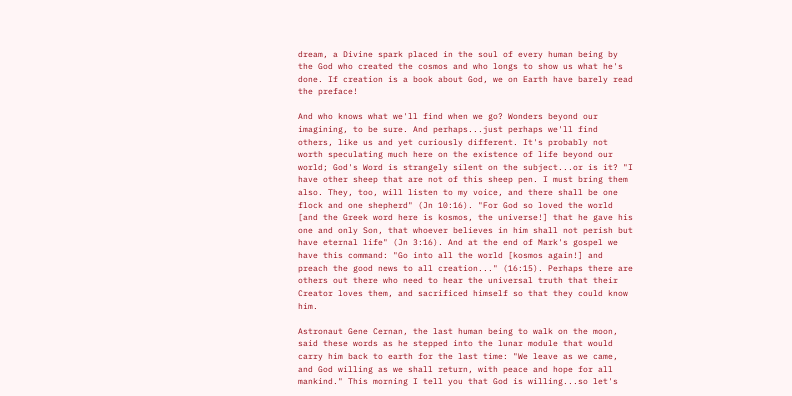dream, a Divine spark placed in the soul of every human being by the God who created the cosmos and who longs to show us what he's done. If creation is a book about God, we on Earth have barely read the preface!

And who knows what we'll find when we go? Wonders beyond our imagining, to be sure. And perhaps...just perhaps we'll find others, like us and yet curiously different. It's probably not worth speculating much here on the existence of life beyond our world; God's Word is strangely silent on the subject...or is it? "I have other sheep that are not of this sheep pen. I must bring them also. They, too, will listen to my voice, and there shall be one flock and one shepherd" (Jn 10:16). "For God so loved the world [and the Greek word here is kosmos, the universe!] that he gave his one and only Son, that whoever believes in him shall not perish but have eternal life" (Jn 3:16). And at the end of Mark's gospel we have this command: "Go into all the world [kosmos again!] and preach the good news to all creation..." (16:15). Perhaps there are others out there who need to hear the universal truth that their Creator loves them, and sacrificed himself so that they could know him.

Astronaut Gene Cernan, the last human being to walk on the moon, said these words as he stepped into the lunar module that would carry him back to earth for the last time: "We leave as we came, and God willing as we shall return, with peace and hope for all mankind." This morning I tell you that God is willing...so let's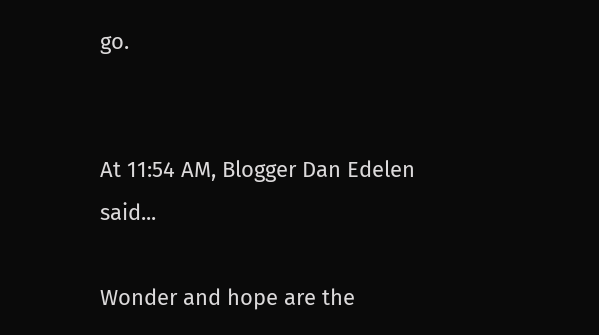go.


At 11:54 AM, Blogger Dan Edelen said...

Wonder and hope are the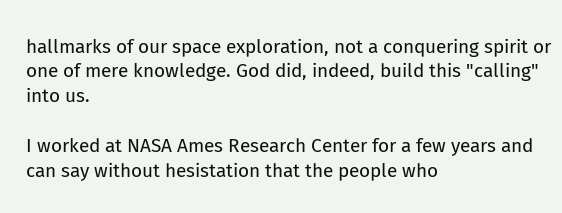hallmarks of our space exploration, not a conquering spirit or one of mere knowledge. God did, indeed, build this "calling" into us.

I worked at NASA Ames Research Center for a few years and can say without hesistation that the people who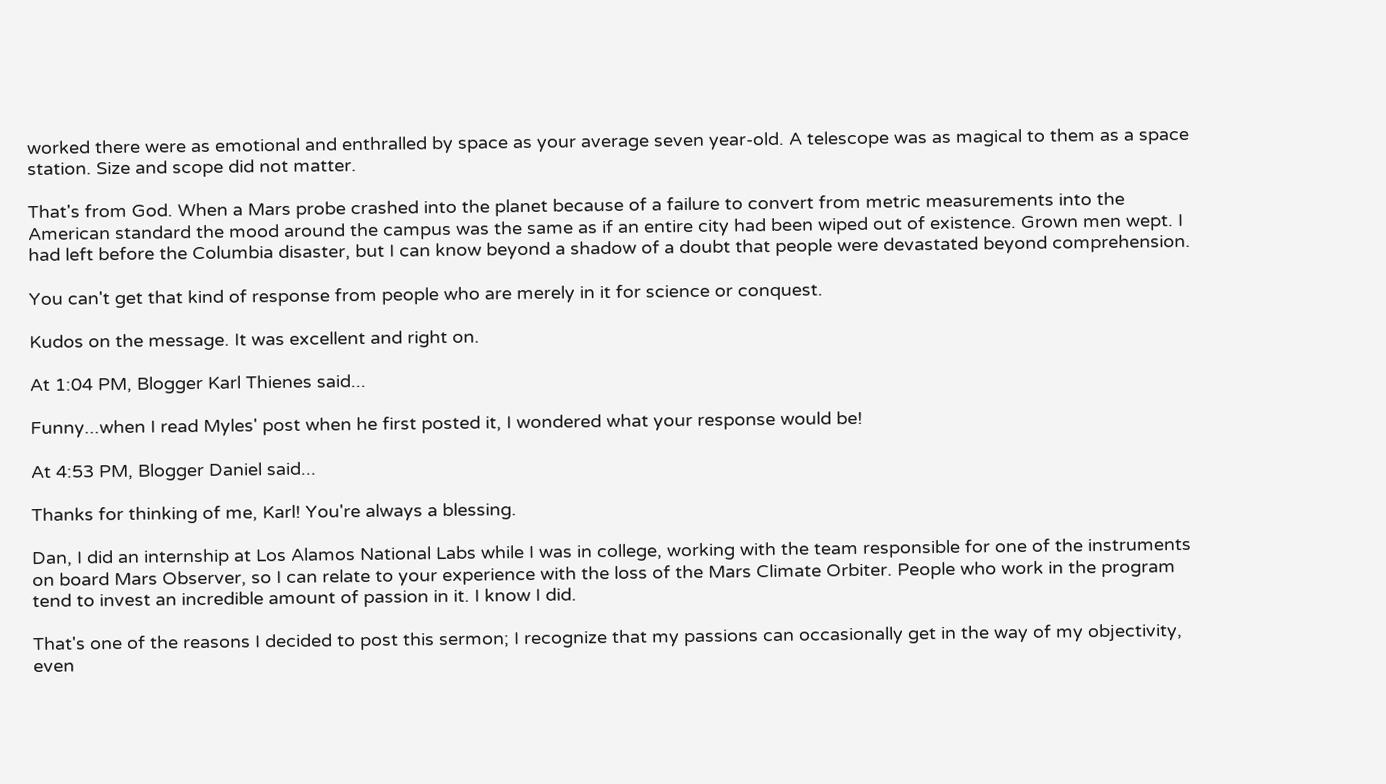worked there were as emotional and enthralled by space as your average seven year-old. A telescope was as magical to them as a space station. Size and scope did not matter.

That's from God. When a Mars probe crashed into the planet because of a failure to convert from metric measurements into the American standard the mood around the campus was the same as if an entire city had been wiped out of existence. Grown men wept. I had left before the Columbia disaster, but I can know beyond a shadow of a doubt that people were devastated beyond comprehension.

You can't get that kind of response from people who are merely in it for science or conquest.

Kudos on the message. It was excellent and right on.

At 1:04 PM, Blogger Karl Thienes said...

Funny...when I read Myles' post when he first posted it, I wondered what your response would be!

At 4:53 PM, Blogger Daniel said...

Thanks for thinking of me, Karl! You're always a blessing.

Dan, I did an internship at Los Alamos National Labs while I was in college, working with the team responsible for one of the instruments on board Mars Observer, so I can relate to your experience with the loss of the Mars Climate Orbiter. People who work in the program tend to invest an incredible amount of passion in it. I know I did.

That's one of the reasons I decided to post this sermon; I recognize that my passions can occasionally get in the way of my objectivity, even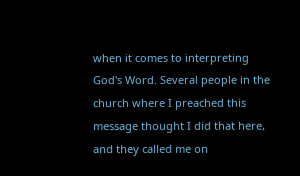when it comes to interpreting God's Word. Several people in the church where I preached this message thought I did that here, and they called me on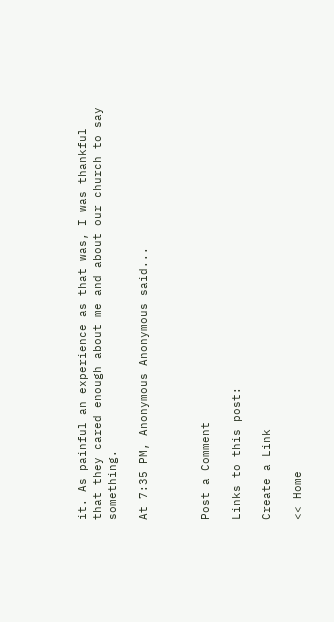it. As painful an experience as that was, I was thankful that they cared enough about me and about our church to say something.

At 7:35 PM, Anonymous Anonymous said...



Post a Comment

Links to this post:

Create a Link

<< Home